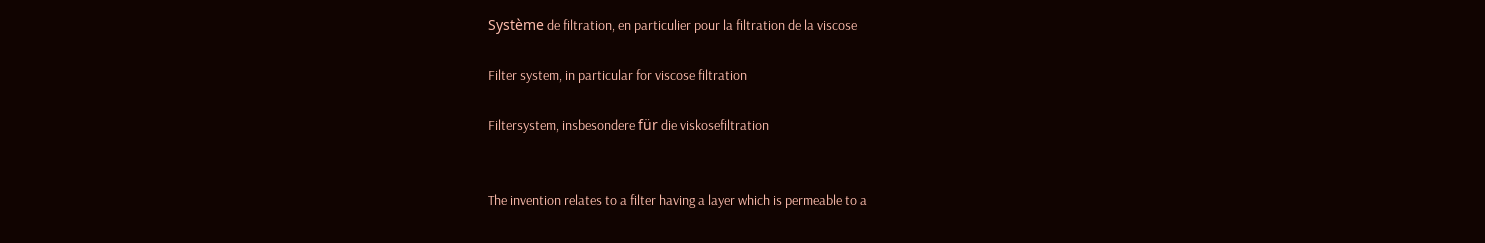Système de filtration, en particulier pour la filtration de la viscose

Filter system, in particular for viscose filtration

Filtersystem, insbesondere für die viskosefiltration


The invention relates to a filter having a layer which is permeable to a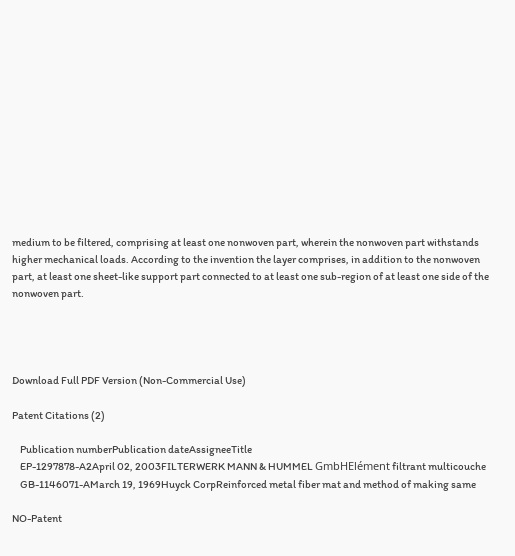medium to be filtered, comprising at least one nonwoven part, wherein the nonwoven part withstands higher mechanical loads. According to the invention the layer comprises, in addition to the nonwoven part, at least one sheet-like support part connected to at least one sub-region of at least one side of the nonwoven part.




Download Full PDF Version (Non-Commercial Use)

Patent Citations (2)

    Publication numberPublication dateAssigneeTitle
    EP-1297878-A2April 02, 2003FILTERWERK MANN & HUMMEL GmbHElément filtrant multicouche
    GB-1146071-AMarch 19, 1969Huyck CorpReinforced metal fiber mat and method of making same

NO-Patent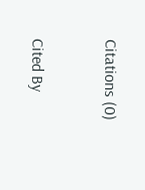Citations (0)


Cited By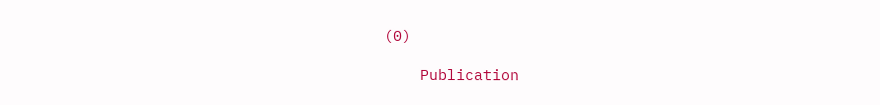(0)

    Publication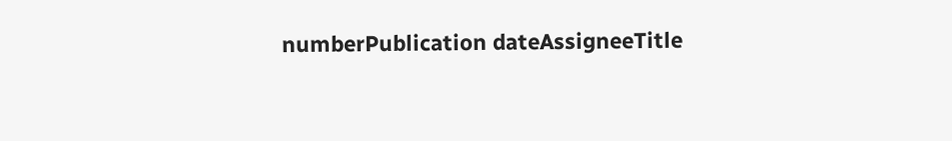numberPublication dateAssigneeTitle